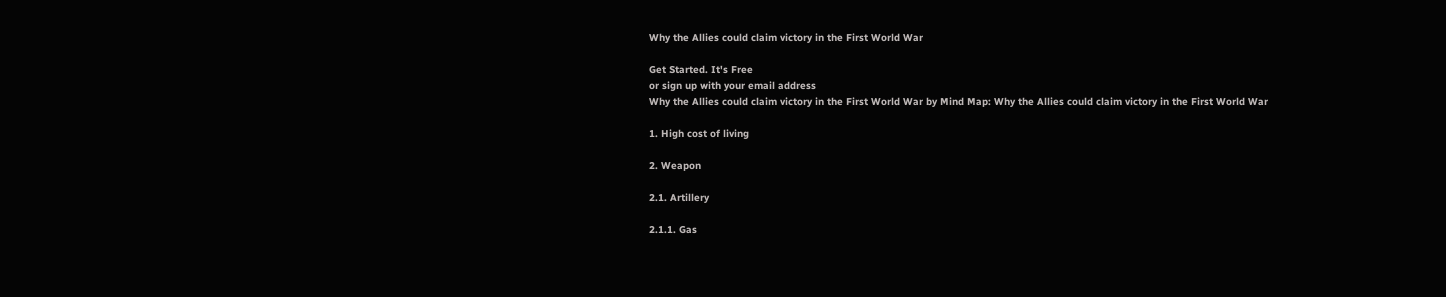Why the Allies could claim victory in the First World War

Get Started. It's Free
or sign up with your email address
Why the Allies could claim victory in the First World War by Mind Map: Why the Allies could claim victory in the First World War

1. High cost of living

2. Weapon

2.1. Artillery

2.1.1. Gas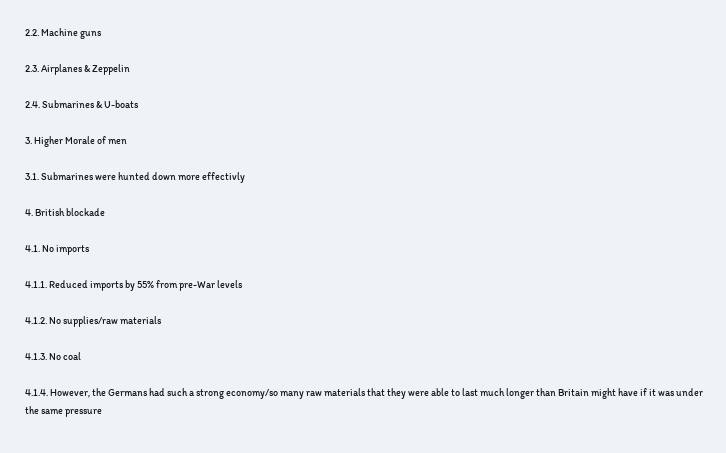2.2. Machine guns

2.3. Airplanes & Zeppelin

2.4. Submarines & U-boats

3. Higher Morale of men

3.1. Submarines were hunted down more effectivly

4. British blockade

4.1. No imports

4.1.1. Reduced imports by 55% from pre-War levels

4.1.2. No supplies/raw materials

4.1.3. No coal

4.1.4. However, the Germans had such a strong economy/so many raw materials that they were able to last much longer than Britain might have if it was under the same pressure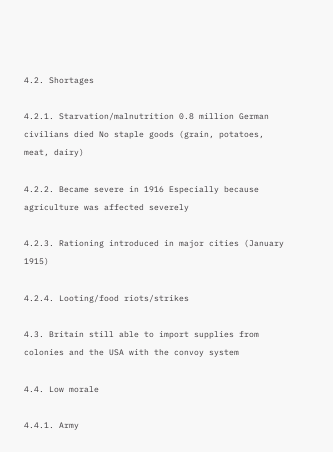4.2. Shortages

4.2.1. Starvation/malnutrition 0.8 million German civilians died No staple goods (grain, potatoes, meat, dairy)

4.2.2. Became severe in 1916 Especially because agriculture was affected severely

4.2.3. Rationing introduced in major cities (January 1915)

4.2.4. Looting/food riots/strikes

4.3. Britain still able to import supplies from colonies and the USA with the convoy system

4.4. Low morale

4.4.1. Army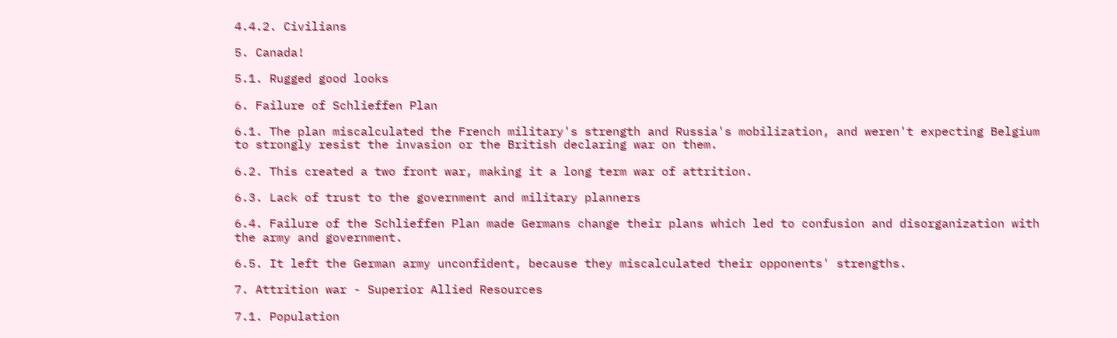4.4.2. Civilians

5. Canada!

5.1. Rugged good looks

6. Failure of Schlieffen Plan

6.1. The plan miscalculated the French military's strength and Russia's mobilization, and weren't expecting Belgium to strongly resist the invasion or the British declaring war on them.

6.2. This created a two front war, making it a long term war of attrition.

6.3. Lack of trust to the government and military planners

6.4. Failure of the Schlieffen Plan made Germans change their plans which led to confusion and disorganization with the army and government.

6.5. It left the German army unconfident, because they miscalculated their opponents' strengths.

7. Attrition war - Superior Allied Resources

7.1. Population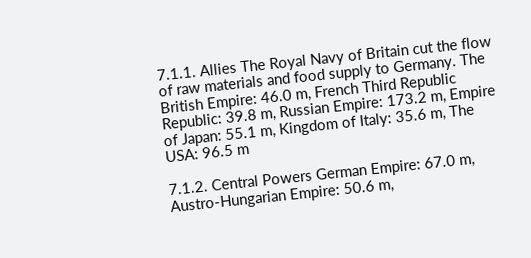7.1.1. Allies The Royal Navy of Britain cut the flow of raw materials and food supply to Germany. The British Empire: 46.0 m, French Third Republic Republic: 39.8 m, Russian Empire: 173.2 m, Empire of Japan: 55.1 m, Kingdom of Italy: 35.6 m, The USA: 96.5 m

7.1.2. Central Powers German Empire: 67.0 m, Austro-Hungarian Empire: 50.6 m,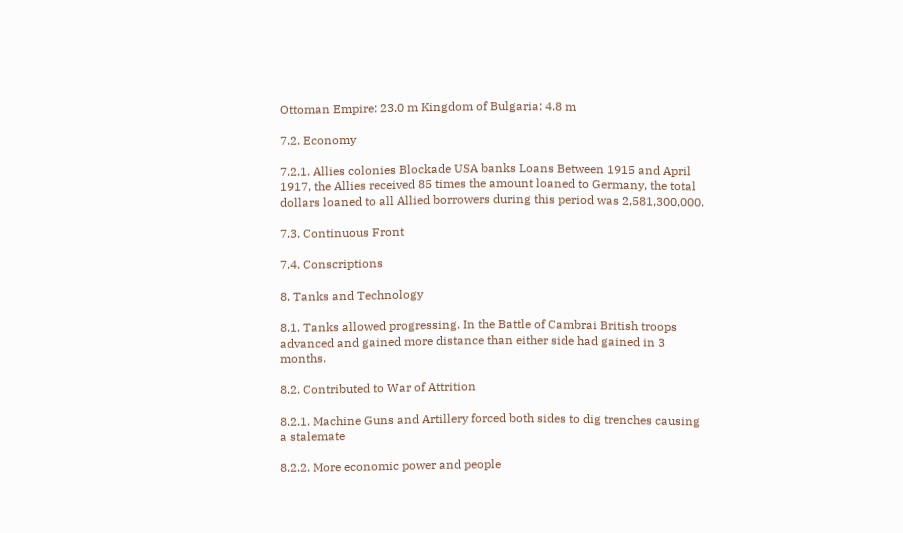Ottoman Empire: 23.0 m Kingdom of Bulgaria: 4.8 m

7.2. Economy

7.2.1. Allies colonies Blockade USA banks Loans Between 1915 and April 1917, the Allies received 85 times the amount loaned to Germany, the total dollars loaned to all Allied borrowers during this period was 2,581,300,000.

7.3. Continuous Front

7.4. Conscriptions

8. Tanks and Technology

8.1. Tanks allowed progressing. In the Battle of Cambrai British troops advanced and gained more distance than either side had gained in 3 months.

8.2. Contributed to War of Attrition

8.2.1. Machine Guns and Artillery forced both sides to dig trenches causing a stalemate

8.2.2. More economic power and people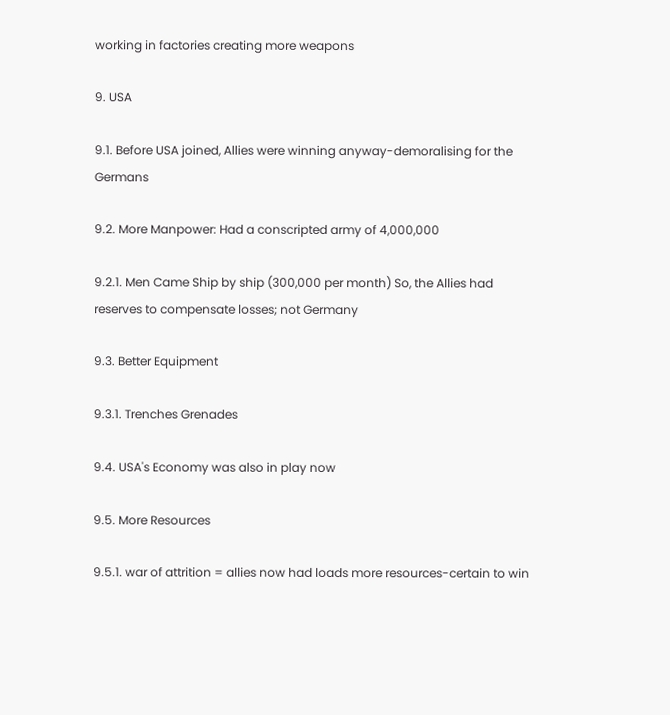working in factories creating more weapons

9. USA

9.1. Before USA joined, Allies were winning anyway-demoralising for the Germans

9.2. More Manpower: Had a conscripted army of 4,000,000

9.2.1. Men Came Ship by ship (300,000 per month) So, the Allies had reserves to compensate losses; not Germany

9.3. Better Equipment

9.3.1. Trenches Grenades

9.4. USA's Economy was also in play now

9.5. More Resources

9.5.1. war of attrition = allies now had loads more resources-certain to win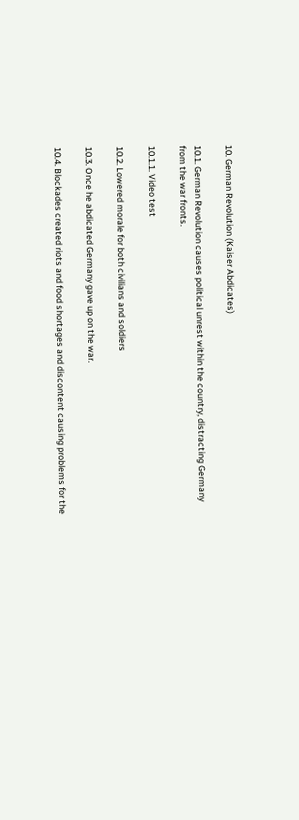10. German Revolution (Kaiser Abdicates)

10.1. German Revolution causes political unrest within the country, distracting Germany from the war fronts.

10.1.1. Video test

10.2. Lowered morale for both civilians and soldiers

10.3. Once he abdicated Germany gave up on the war.

10.4. Blockades created riots and food shortages and discontent causing problems for the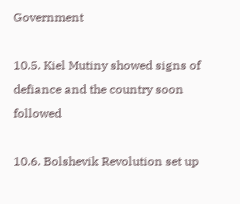Government

10.5. Kiel Mutiny showed signs of defiance and the country soon followed

10.6. Bolshevik Revolution set up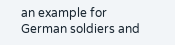an example for German soldiers and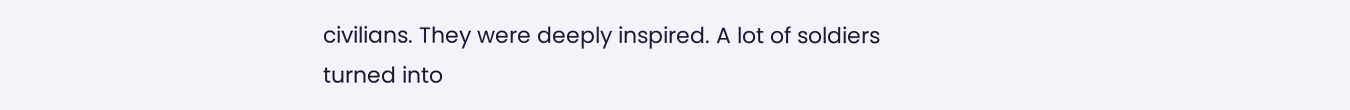civilians. They were deeply inspired. A lot of soldiers turned into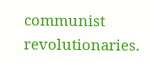communist revolutionaries.